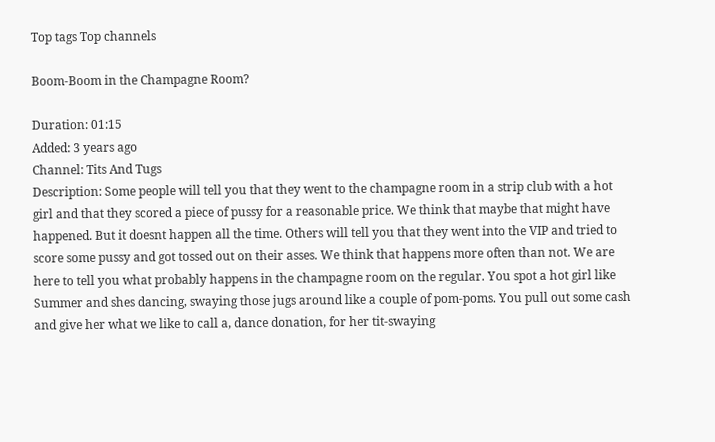Top tags Top channels

Boom-Boom in the Champagne Room?

Duration: 01:15
Added: 3 years ago
Channel: Tits And Tugs
Description: Some people will tell you that they went to the champagne room in a strip club with a hot girl and that they scored a piece of pussy for a reasonable price. We think that maybe that might have happened. But it doesnt happen all the time. Others will tell you that they went into the VIP and tried to score some pussy and got tossed out on their asses. We think that happens more often than not. We are here to tell you what probably happens in the champagne room on the regular. You spot a hot girl like Summer and shes dancing, swaying those jugs around like a couple of pom-poms. You pull out some cash and give her what we like to call a, dance donation, for her tit-swaying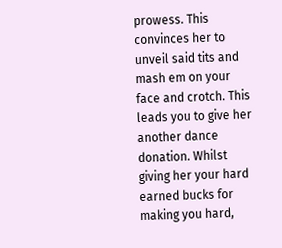prowess. This convinces her to unveil said tits and mash em on your face and crotch. This leads you to give her another dance donation. Whilst giving her your hard earned bucks for making you hard,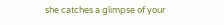she catches a glimpse of your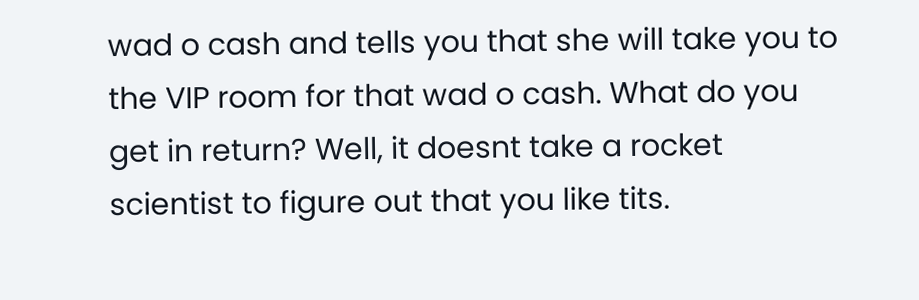wad o cash and tells you that she will take you to the VIP room for that wad o cash. What do you get in return? Well, it doesnt take a rocket scientist to figure out that you like tits.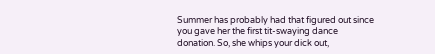Summer has probably had that figured out since you gave her the first tit-swaying dance donation. So, she whips your dick out,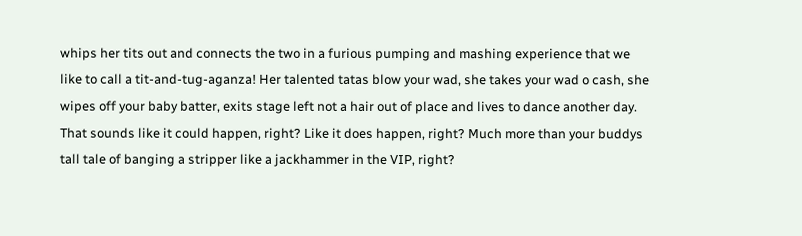whips her tits out and connects the two in a furious pumping and mashing experience that we like to call a tit-and-tug-aganza! Her talented tatas blow your wad, she takes your wad o cash, she wipes off your baby batter, exits stage left not a hair out of place and lives to dance another day. That sounds like it could happen, right? Like it does happen, right? Much more than your buddys tall tale of banging a stripper like a jackhammer in the VIP, right?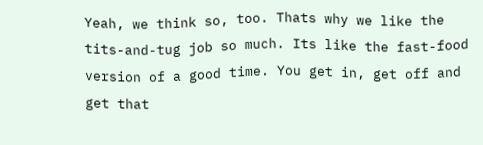Yeah, we think so, too. Thats why we like the tits-and-tug job so much. Its like the fast-food version of a good time. You get in, get off and get that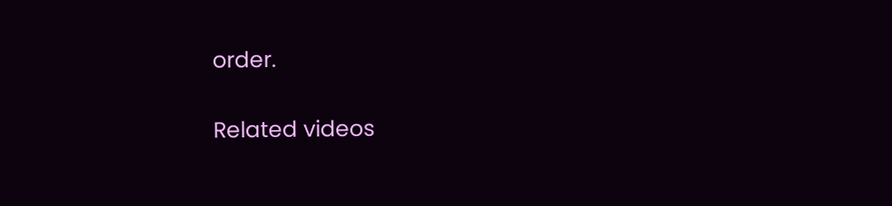order.

Related videos